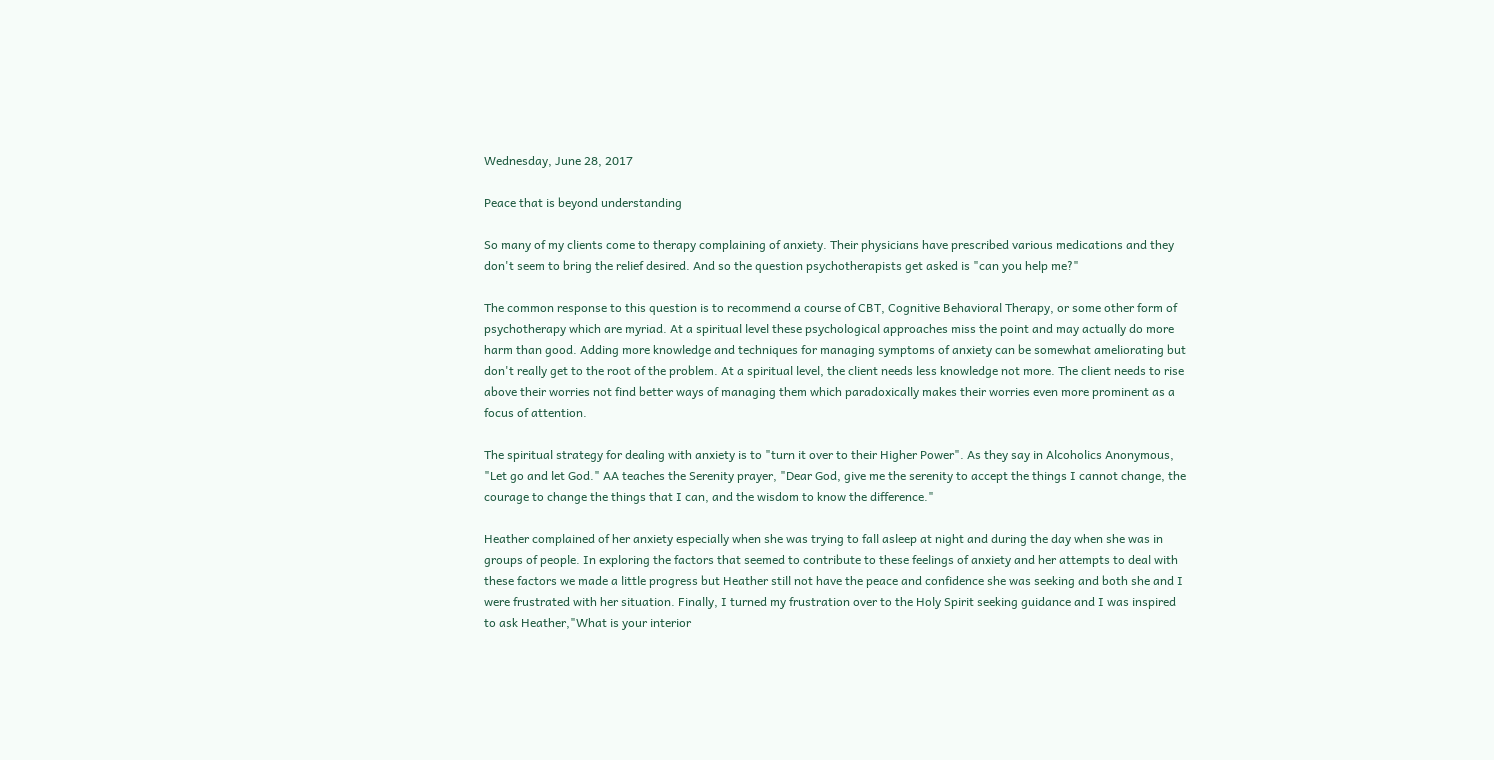Wednesday, June 28, 2017

Peace that is beyond understanding

So many of my clients come to therapy complaining of anxiety. Their physicians have prescribed various medications and they don't seem to bring the relief desired. And so the question psychotherapists get asked is "can you help me?"

The common response to this question is to recommend a course of CBT, Cognitive Behavioral Therapy, or some other form of psychotherapy which are myriad. At a spiritual level these psychological approaches miss the point and may actually do more harm than good. Adding more knowledge and techniques for managing symptoms of anxiety can be somewhat ameliorating but don't really get to the root of the problem. At a spiritual level, the client needs less knowledge not more. The client needs to rise above their worries not find better ways of managing them which paradoxically makes their worries even more prominent as a focus of attention.

The spiritual strategy for dealing with anxiety is to "turn it over to their Higher Power". As they say in Alcoholics Anonymous, "Let go and let God." AA teaches the Serenity prayer, "Dear God, give me the serenity to accept the things I cannot change, the courage to change the things that I can, and the wisdom to know the difference."

Heather complained of her anxiety especially when she was trying to fall asleep at night and during the day when she was in groups of people. In exploring the factors that seemed to contribute to these feelings of anxiety and her attempts to deal with these factors we made a little progress but Heather still not have the peace and confidence she was seeking and both she and I were frustrated with her situation. Finally, I turned my frustration over to the Holy Spirit seeking guidance and I was inspired to ask Heather,"What is your interior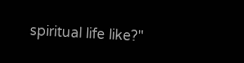spiritual life like?"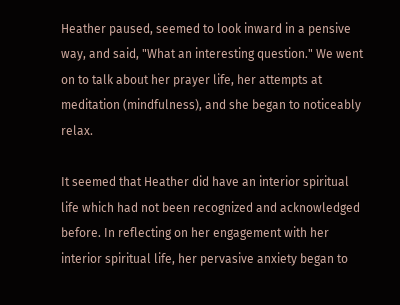Heather paused, seemed to look inward in a pensive way, and said, "What an interesting question." We went on to talk about her prayer life, her attempts at meditation (mindfulness), and she began to noticeably relax.

It seemed that Heather did have an interior spiritual life which had not been recognized and acknowledged before. In reflecting on her engagement with her interior spiritual life, her pervasive anxiety began to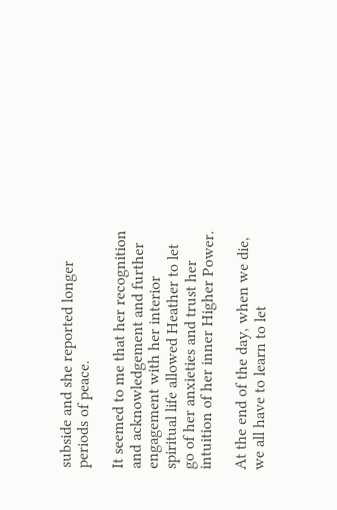subside and she reported longer periods of peace.

It seemed to me that her recognition and acknowledgement and further engagement with her interior spiritual life allowed Heather to let go of her anxieties and trust her intuition of her inner Higher Power.

At the end of the day, when we die, we all have to learn to let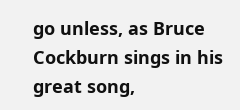go unless, as Bruce Cockburn sings in his great song,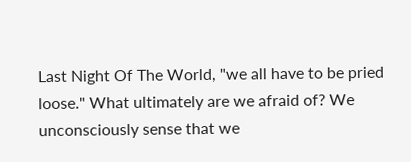Last Night Of The World, "we all have to be pried loose." What ultimately are we afraid of? We unconsciously sense that we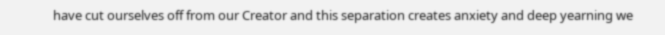have cut ourselves off from our Creator and this separation creates anxiety and deep yearning we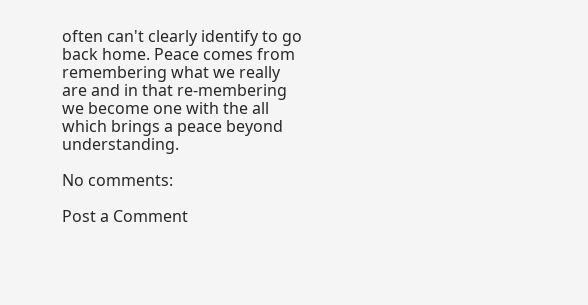often can't clearly identify to go back home. Peace comes from remembering what we really are and in that re-membering we become one with the all which brings a peace beyond understanding.

No comments:

Post a Comment